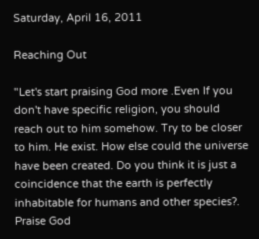Saturday, April 16, 2011

Reaching Out

"Let's start praising God more .Even If you don't have specific religion, you should reach out to him somehow. Try to be closer to him. He exist. How else could the universe have been created. Do you think it is just a coincidence that the earth is perfectly inhabitable for humans and other species?. Praise God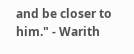and be closer to him." - Warith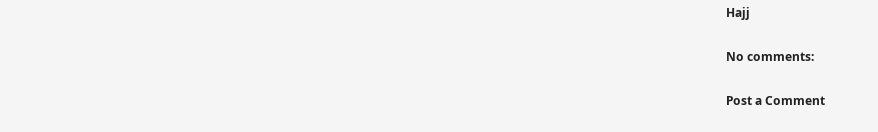Hajj

No comments:

Post a Comment